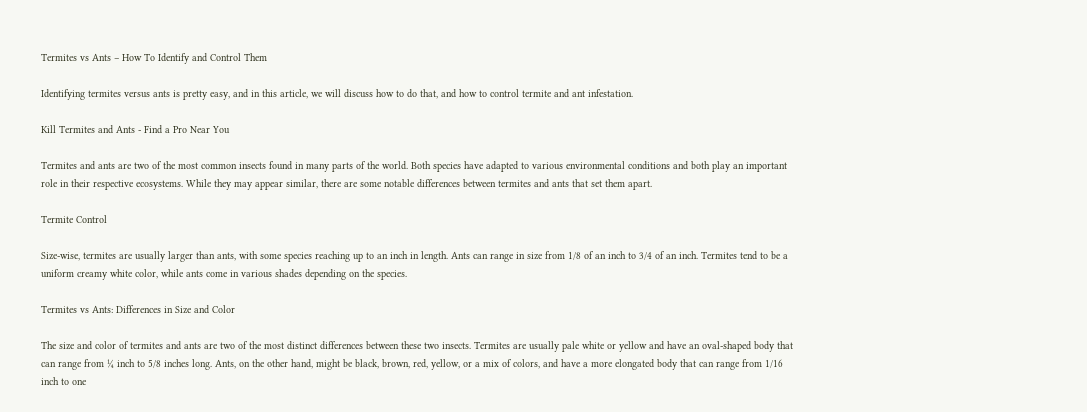Termites vs Ants – How To Identify and Control Them

Identifying termites versus ants is pretty easy, and in this article, we will discuss how to do that, and how to control termite and ant infestation.

Kill Termites and Ants - Find a Pro Near You

Termites and ants are two of the most common insects found in many parts of the world. Both species have adapted to various environmental conditions and both play an important role in their respective ecosystems. While they may appear similar, there are some notable differences between termites and ants that set them apart.

Termite Control

Size-wise, termites are usually larger than ants, with some species reaching up to an inch in length. Ants can range in size from 1/8 of an inch to 3/4 of an inch. Termites tend to be a uniform creamy white color, while ants come in various shades depending on the species.

Termites vs Ants: Differences in Size and Color

The size and color of termites and ants are two of the most distinct differences between these two insects. Termites are usually pale white or yellow and have an oval-shaped body that can range from ¼ inch to 5/8 inches long. Ants, on the other hand, might be black, brown, red, yellow, or a mix of colors, and have a more elongated body that can range from 1/16 inch to one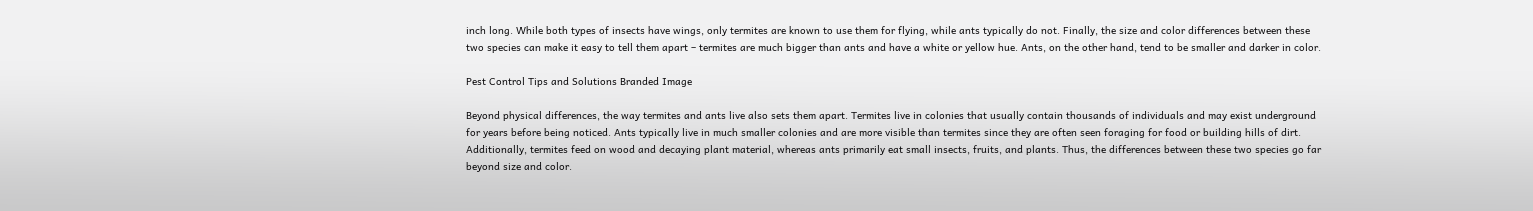inch long. While both types of insects have wings, only termites are known to use them for flying, while ants typically do not. Finally, the size and color differences between these two species can make it easy to tell them apart – termites are much bigger than ants and have a white or yellow hue. Ants, on the other hand, tend to be smaller and darker in color.

Pest Control Tips and Solutions Branded Image

Beyond physical differences, the way termites and ants live also sets them apart. Termites live in colonies that usually contain thousands of individuals and may exist underground for years before being noticed. Ants typically live in much smaller colonies and are more visible than termites since they are often seen foraging for food or building hills of dirt. Additionally, termites feed on wood and decaying plant material, whereas ants primarily eat small insects, fruits, and plants. Thus, the differences between these two species go far beyond size and color.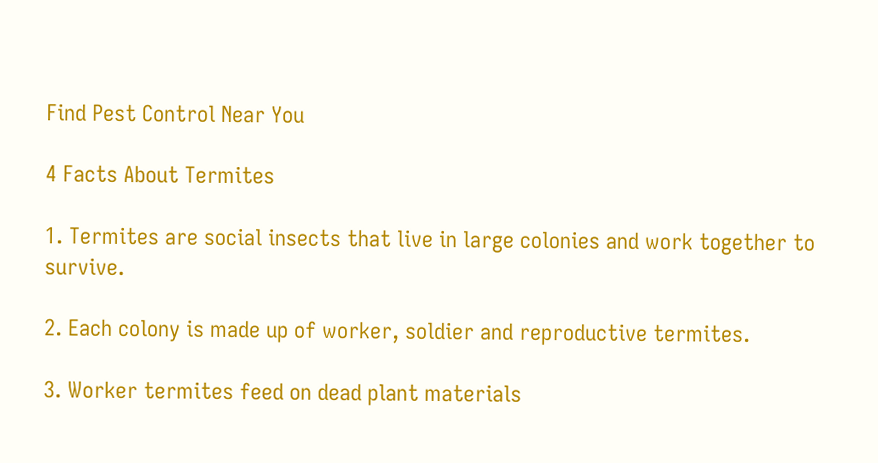Find Pest Control Near You

4 Facts About Termites

1. Termites are social insects that live in large colonies and work together to survive.

2. Each colony is made up of worker, soldier and reproductive termites.

3. Worker termites feed on dead plant materials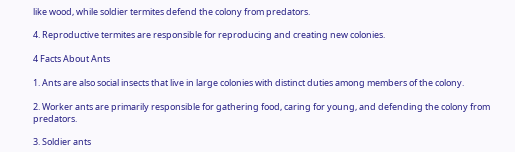like wood, while soldier termites defend the colony from predators.

4. Reproductive termites are responsible for reproducing and creating new colonies.

4 Facts About Ants

1. Ants are also social insects that live in large colonies with distinct duties among members of the colony.

2. Worker ants are primarily responsible for gathering food, caring for young, and defending the colony from predators.

3. Soldier ants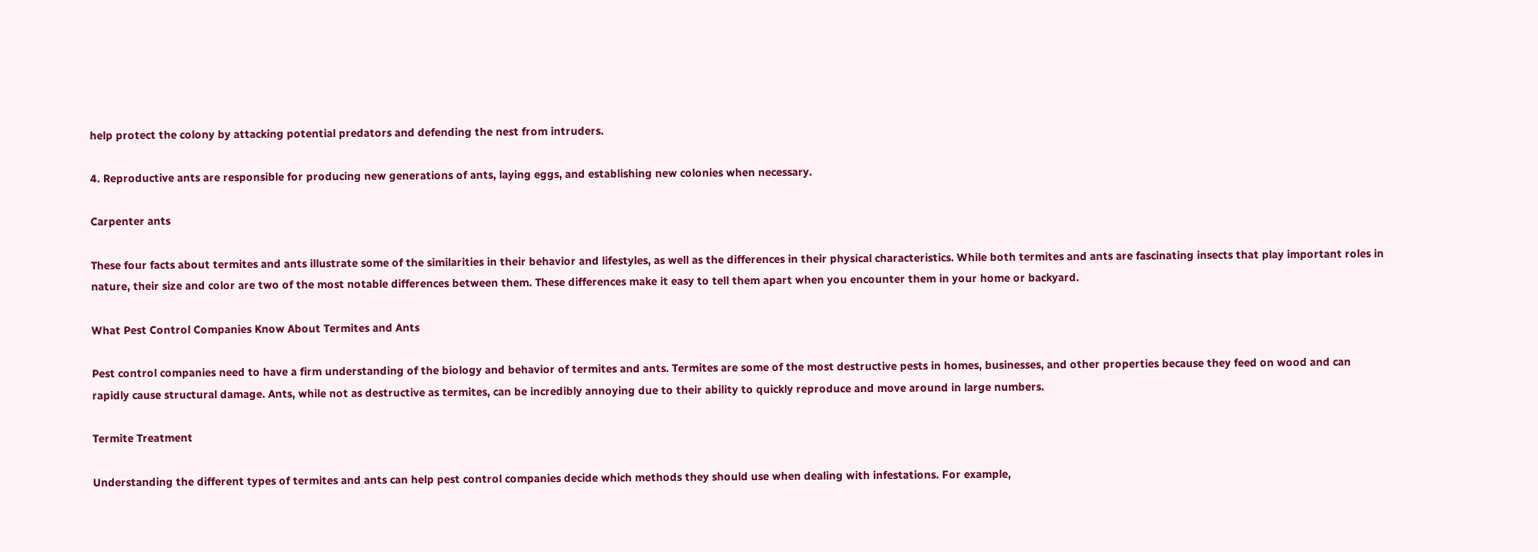help protect the colony by attacking potential predators and defending the nest from intruders.

4. Reproductive ants are responsible for producing new generations of ants, laying eggs, and establishing new colonies when necessary.

Carpenter ants

These four facts about termites and ants illustrate some of the similarities in their behavior and lifestyles, as well as the differences in their physical characteristics. While both termites and ants are fascinating insects that play important roles in nature, their size and color are two of the most notable differences between them. These differences make it easy to tell them apart when you encounter them in your home or backyard.

What Pest Control Companies Know About Termites and Ants

Pest control companies need to have a firm understanding of the biology and behavior of termites and ants. Termites are some of the most destructive pests in homes, businesses, and other properties because they feed on wood and can rapidly cause structural damage. Ants, while not as destructive as termites, can be incredibly annoying due to their ability to quickly reproduce and move around in large numbers.

Termite Treatment

Understanding the different types of termites and ants can help pest control companies decide which methods they should use when dealing with infestations. For example,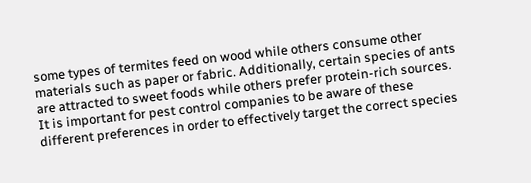some types of termites feed on wood while others consume other materials such as paper or fabric. Additionally, certain species of ants are attracted to sweet foods while others prefer protein-rich sources. It is important for pest control companies to be aware of these different preferences in order to effectively target the correct species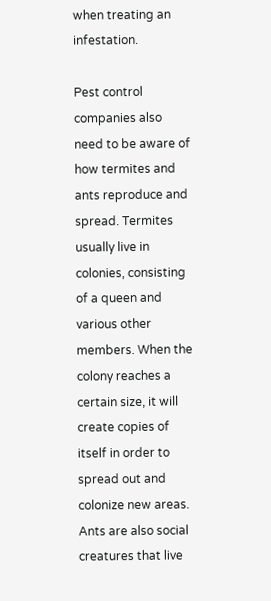when treating an infestation.

Pest control companies also need to be aware of how termites and ants reproduce and spread. Termites usually live in colonies, consisting of a queen and various other members. When the colony reaches a certain size, it will create copies of itself in order to spread out and colonize new areas. Ants are also social creatures that live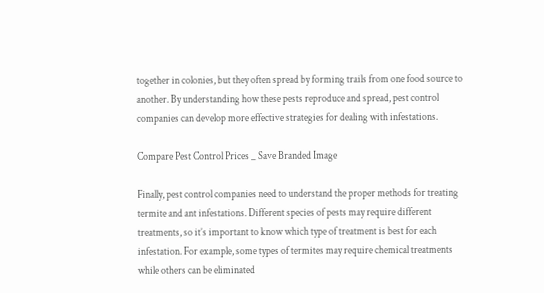together in colonies, but they often spread by forming trails from one food source to another. By understanding how these pests reproduce and spread, pest control companies can develop more effective strategies for dealing with infestations.

Compare Pest Control Prices _ Save Branded Image

Finally, pest control companies need to understand the proper methods for treating termite and ant infestations. Different species of pests may require different treatments, so it’s important to know which type of treatment is best for each infestation. For example, some types of termites may require chemical treatments while others can be eliminated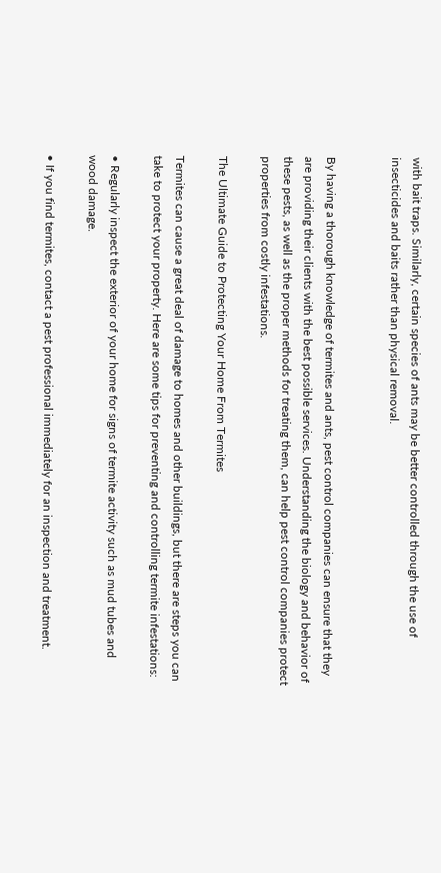with bait traps. Similarly, certain species of ants may be better controlled through the use of insecticides and baits rather than physical removal.


By having a thorough knowledge of termites and ants, pest control companies can ensure that they are providing their clients with the best possible services. Understanding the biology and behavior of these pests, as well as the proper methods for treating them, can help pest control companies protect properties from costly infestations.

The Ultimate Guide to Protecting Your Home From Termites

Termites can cause a great deal of damage to homes and other buildings, but there are steps you can take to protect your property. Here are some tips for preventing and controlling termite infestations:

• Regularly inspect the exterior of your home for signs of termite activity such as mud tubes and wood damage.

• If you find termites, contact a pest professional immediately for an inspection and treatment.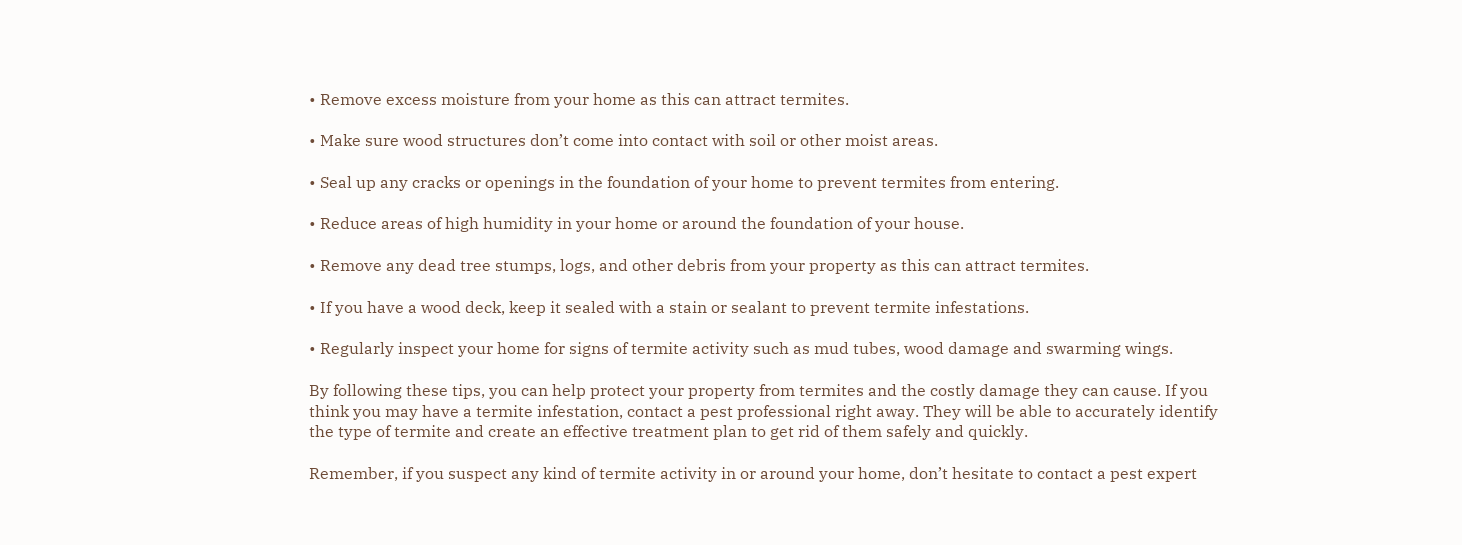• Remove excess moisture from your home as this can attract termites.

• Make sure wood structures don’t come into contact with soil or other moist areas.

• Seal up any cracks or openings in the foundation of your home to prevent termites from entering.

• Reduce areas of high humidity in your home or around the foundation of your house.

• Remove any dead tree stumps, logs, and other debris from your property as this can attract termites.

• If you have a wood deck, keep it sealed with a stain or sealant to prevent termite infestations.

• Regularly inspect your home for signs of termite activity such as mud tubes, wood damage and swarming wings.

By following these tips, you can help protect your property from termites and the costly damage they can cause. If you think you may have a termite infestation, contact a pest professional right away. They will be able to accurately identify the type of termite and create an effective treatment plan to get rid of them safely and quickly.

Remember, if you suspect any kind of termite activity in or around your home, don’t hesitate to contact a pest expert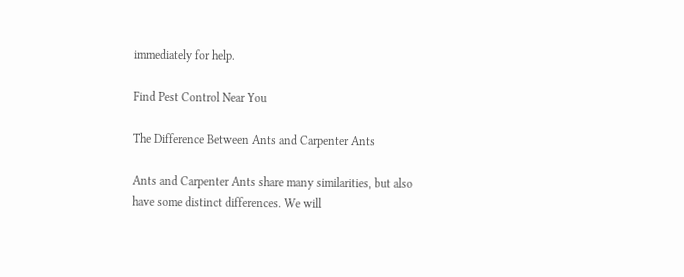immediately for help.

Find Pest Control Near You

The Difference Between Ants and Carpenter Ants

Ants and Carpenter Ants share many similarities, but also have some distinct differences. We will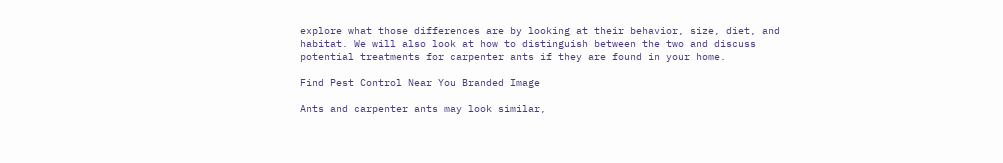explore what those differences are by looking at their behavior, size, diet, and habitat. We will also look at how to distinguish between the two and discuss potential treatments for carpenter ants if they are found in your home.

Find Pest Control Near You Branded Image

Ants and carpenter ants may look similar,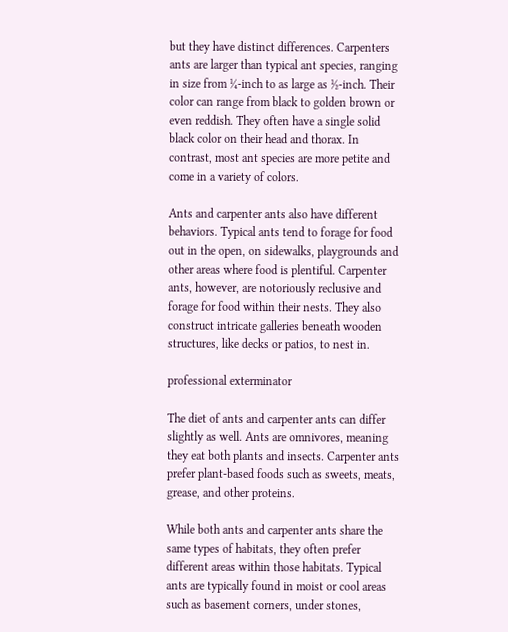but they have distinct differences. Carpenters ants are larger than typical ant species, ranging in size from ¼-inch to as large as ½-inch. Their color can range from black to golden brown or even reddish. They often have a single solid black color on their head and thorax. In contrast, most ant species are more petite and come in a variety of colors.

Ants and carpenter ants also have different behaviors. Typical ants tend to forage for food out in the open, on sidewalks, playgrounds and other areas where food is plentiful. Carpenter ants, however, are notoriously reclusive and forage for food within their nests. They also construct intricate galleries beneath wooden structures, like decks or patios, to nest in.

professional exterminator

The diet of ants and carpenter ants can differ slightly as well. Ants are omnivores, meaning they eat both plants and insects. Carpenter ants prefer plant-based foods such as sweets, meats, grease, and other proteins.

While both ants and carpenter ants share the same types of habitats, they often prefer different areas within those habitats. Typical ants are typically found in moist or cool areas such as basement corners, under stones,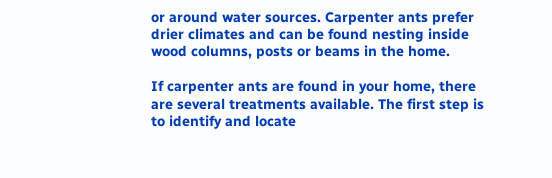or around water sources. Carpenter ants prefer drier climates and can be found nesting inside wood columns, posts or beams in the home.

If carpenter ants are found in your home, there are several treatments available. The first step is to identify and locate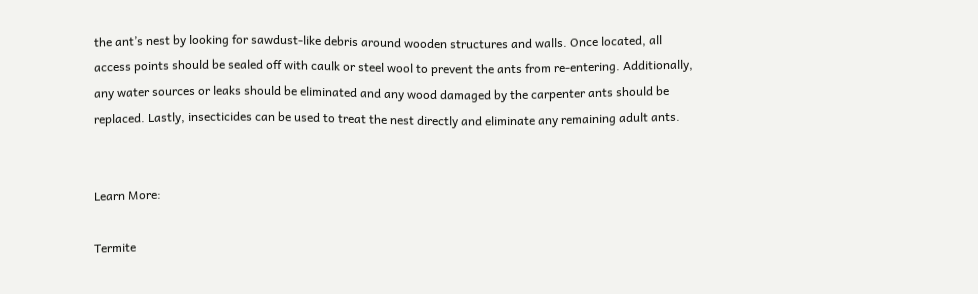the ant’s nest by looking for sawdust-like debris around wooden structures and walls. Once located, all access points should be sealed off with caulk or steel wool to prevent the ants from re-entering. Additionally, any water sources or leaks should be eliminated and any wood damaged by the carpenter ants should be replaced. Lastly, insecticides can be used to treat the nest directly and eliminate any remaining adult ants.


Learn More:

Termite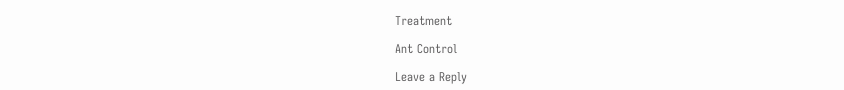Treatment

Ant Control

Leave a Reply